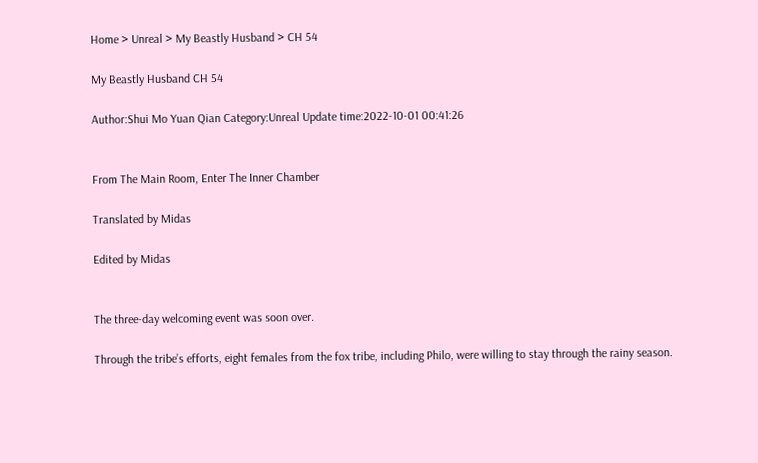Home > Unreal > My Beastly Husband > CH 54

My Beastly Husband CH 54

Author:Shui Mo Yuan Qian Category:Unreal Update time:2022-10-01 00:41:26


From The Main Room, Enter The Inner Chamber

Translated by Midas

Edited by Midas


The three-day welcoming event was soon over.

Through the tribe’s efforts, eight females from the fox tribe, including Philo, were willing to stay through the rainy season.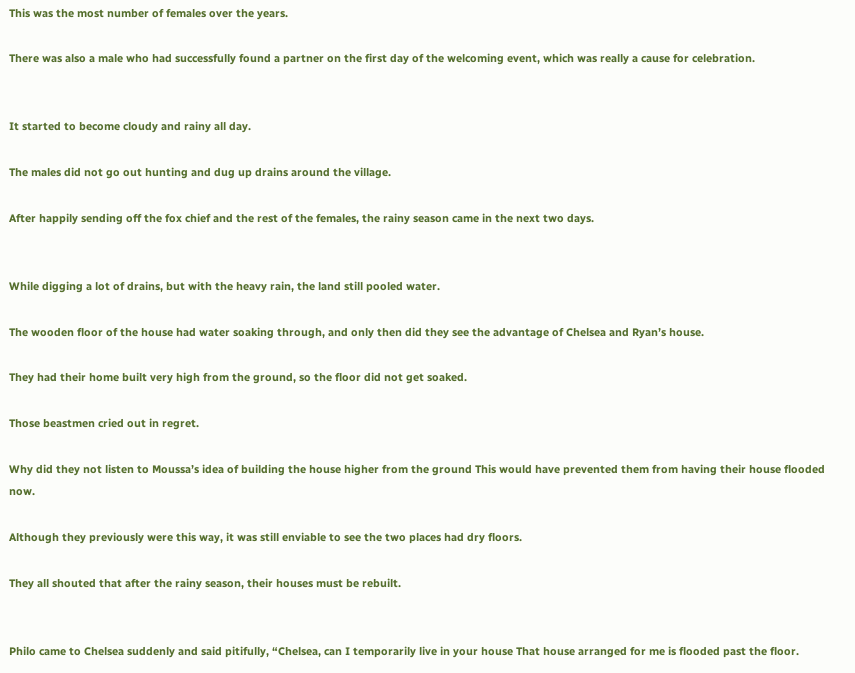This was the most number of females over the years.

There was also a male who had successfully found a partner on the first day of the welcoming event, which was really a cause for celebration.


It started to become cloudy and rainy all day.

The males did not go out hunting and dug up drains around the village.

After happily sending off the fox chief and the rest of the females, the rainy season came in the next two days.


While digging a lot of drains, but with the heavy rain, the land still pooled water.

The wooden floor of the house had water soaking through, and only then did they see the advantage of Chelsea and Ryan’s house.

They had their home built very high from the ground, so the floor did not get soaked.

Those beastmen cried out in regret.

Why did they not listen to Moussa’s idea of building the house higher from the ground This would have prevented them from having their house flooded now.

Although they previously were this way, it was still enviable to see the two places had dry floors.

They all shouted that after the rainy season, their houses must be rebuilt.


Philo came to Chelsea suddenly and said pitifully, “Chelsea, can I temporarily live in your house That house arranged for me is flooded past the floor.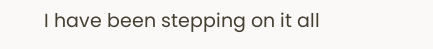I have been stepping on it all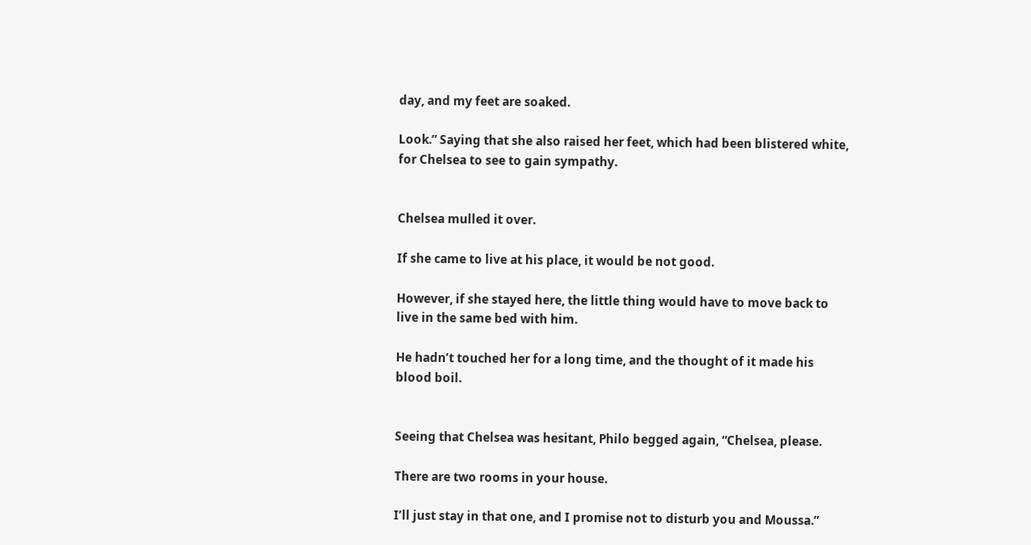day, and my feet are soaked.

Look.” Saying that she also raised her feet, which had been blistered white, for Chelsea to see to gain sympathy.


Chelsea mulled it over.

If she came to live at his place, it would be not good.

However, if she stayed here, the little thing would have to move back to live in the same bed with him.

He hadn’t touched her for a long time, and the thought of it made his blood boil.


Seeing that Chelsea was hesitant, Philo begged again, “Chelsea, please.

There are two rooms in your house.

I’ll just stay in that one, and I promise not to disturb you and Moussa.”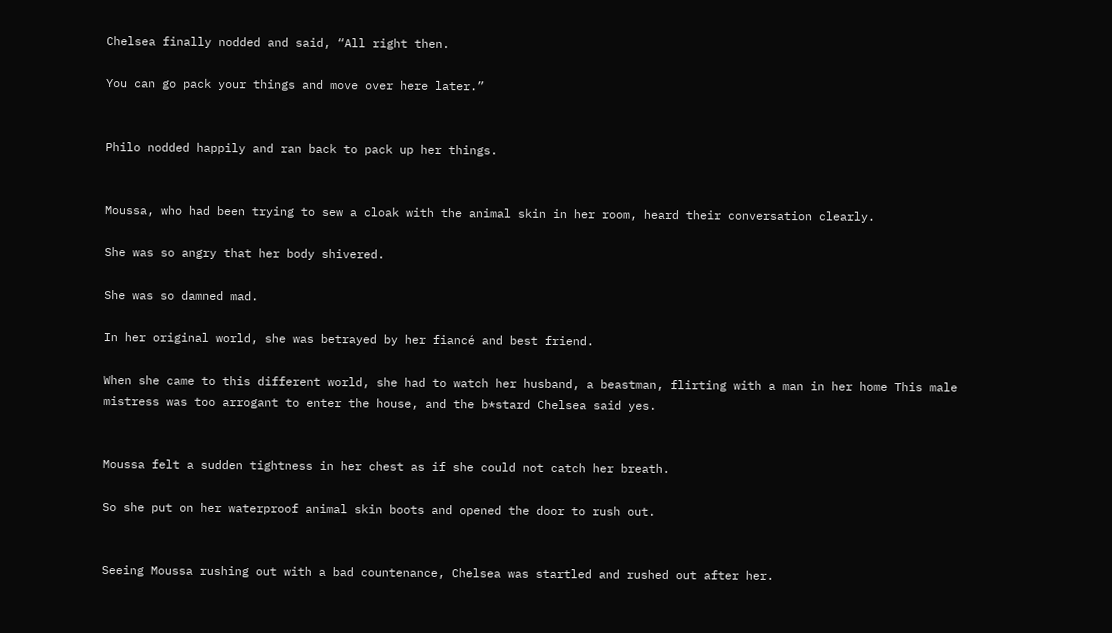Chelsea finally nodded and said, “All right then.

You can go pack your things and move over here later.”


Philo nodded happily and ran back to pack up her things.


Moussa, who had been trying to sew a cloak with the animal skin in her room, heard their conversation clearly.

She was so angry that her body shivered.

She was so damned mad.

In her original world, she was betrayed by her fiancé and best friend.

When she came to this different world, she had to watch her husband, a beastman, flirting with a man in her home This male mistress was too arrogant to enter the house, and the b*stard Chelsea said yes.


Moussa felt a sudden tightness in her chest as if she could not catch her breath.

So she put on her waterproof animal skin boots and opened the door to rush out.


Seeing Moussa rushing out with a bad countenance, Chelsea was startled and rushed out after her.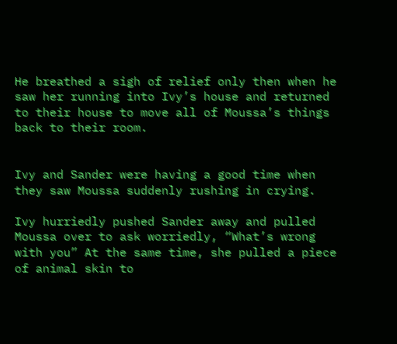He breathed a sigh of relief only then when he saw her running into Ivy’s house and returned to their house to move all of Moussa’s things back to their room.


Ivy and Sander were having a good time when they saw Moussa suddenly rushing in crying.

Ivy hurriedly pushed Sander away and pulled Moussa over to ask worriedly, “What’s wrong with you” At the same time, she pulled a piece of animal skin to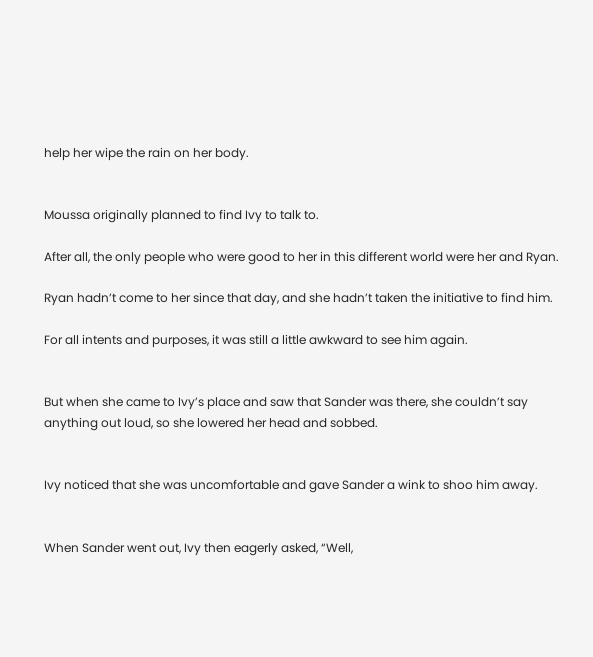help her wipe the rain on her body.


Moussa originally planned to find Ivy to talk to.

After all, the only people who were good to her in this different world were her and Ryan.

Ryan hadn’t come to her since that day, and she hadn’t taken the initiative to find him.

For all intents and purposes, it was still a little awkward to see him again.


But when she came to Ivy’s place and saw that Sander was there, she couldn’t say anything out loud, so she lowered her head and sobbed.


Ivy noticed that she was uncomfortable and gave Sander a wink to shoo him away.


When Sander went out, Ivy then eagerly asked, “Well,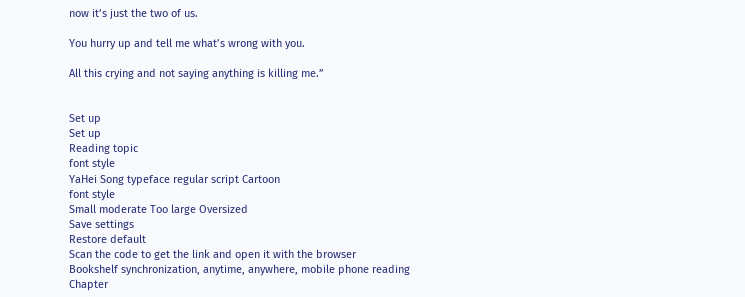now it’s just the two of us.

You hurry up and tell me what’s wrong with you.

All this crying and not saying anything is killing me.”


Set up
Set up
Reading topic
font style
YaHei Song typeface regular script Cartoon
font style
Small moderate Too large Oversized
Save settings
Restore default
Scan the code to get the link and open it with the browser
Bookshelf synchronization, anytime, anywhere, mobile phone reading
Chapter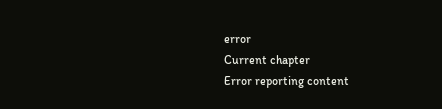error
Current chapter
Error reporting content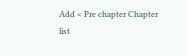Add < Pre chapter Chapter list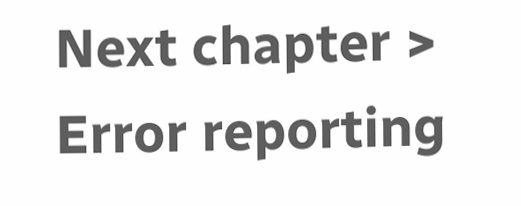Next chapter > Error reporting